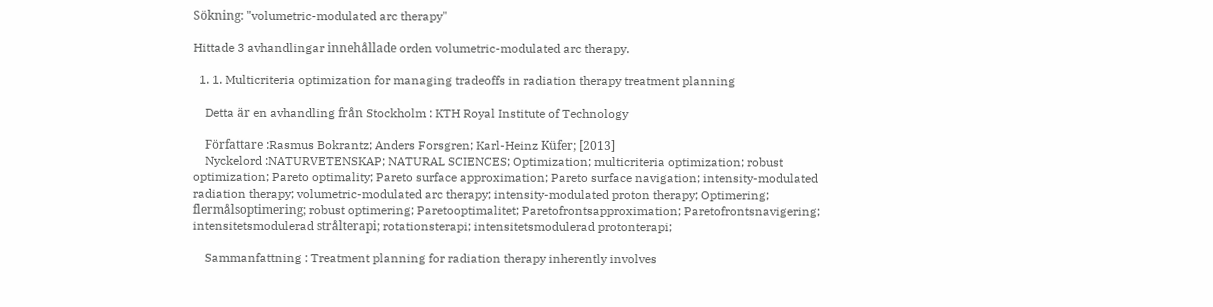Sökning: "volumetric-modulated arc therapy"

Hittade 3 avhandlingar innehållade orden volumetric-modulated arc therapy.

  1. 1. Multicriteria optimization for managing tradeoffs in radiation therapy treatment planning

    Detta är en avhandling från Stockholm : KTH Royal Institute of Technology

    Författare :Rasmus Bokrantz; Anders Forsgren; Karl-Heinz Küfer; [2013]
    Nyckelord :NATURVETENSKAP; NATURAL SCIENCES; Optimization; multicriteria optimization; robust optimization; Pareto optimality; Pareto surface approximation; Pareto surface navigation; intensity-modulated radiation therapy; volumetric-modulated arc therapy; intensity-modulated proton therapy; Optimering; flermålsoptimering; robust optimering; Paretooptimalitet; Paretofrontsapproximation; Paretofrontsnavigering; intensitetsmodulerad strålterapi; rotationsterapi; intensitetsmodulerad protonterapi;

    Sammanfattning : Treatment planning for radiation therapy inherently involves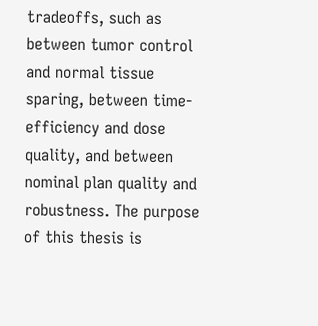tradeoffs, such as between tumor control and normal tissue sparing, between time-efficiency and dose quality, and between nominal plan quality and robustness. The purpose of this thesis is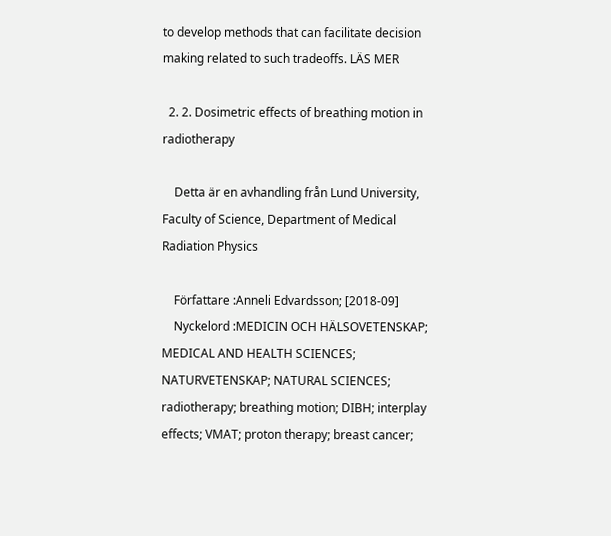to develop methods that can facilitate decision making related to such tradeoffs. LÄS MER

  2. 2. Dosimetric effects of breathing motion in radiotherapy

    Detta är en avhandling från Lund University, Faculty of Science, Department of Medical Radiation Physics

    Författare :Anneli Edvardsson; [2018-09]
    Nyckelord :MEDICIN OCH HÄLSOVETENSKAP; MEDICAL AND HEALTH SCIENCES; NATURVETENSKAP; NATURAL SCIENCES; radiotherapy; breathing motion; DIBH; interplay effects; VMAT; proton therapy; breast cancer;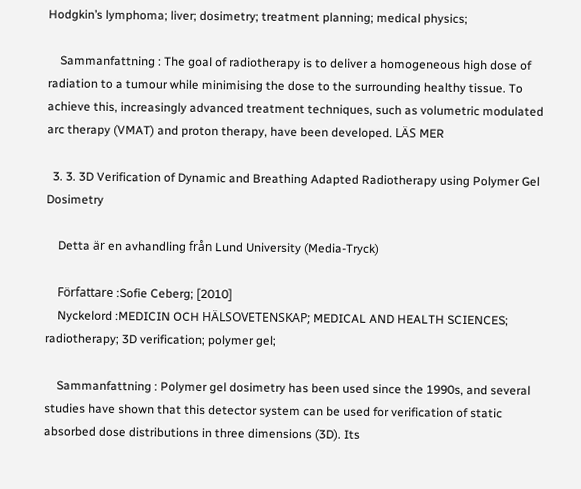Hodgkin’s lymphoma; liver; dosimetry; treatment planning; medical physics;

    Sammanfattning : The goal of radiotherapy is to deliver a homogeneous high dose of radiation to a tumour while minimising the dose to the surrounding healthy tissue. To achieve this, increasingly advanced treatment techniques, such as volumetric modulated arc therapy (VMAT) and proton therapy, have been developed. LÄS MER

  3. 3. 3D Verification of Dynamic and Breathing Adapted Radiotherapy using Polymer Gel Dosimetry

    Detta är en avhandling från Lund University (Media-Tryck)

    Författare :Sofie Ceberg; [2010]
    Nyckelord :MEDICIN OCH HÄLSOVETENSKAP; MEDICAL AND HEALTH SCIENCES; radiotherapy; 3D verification; polymer gel;

    Sammanfattning : Polymer gel dosimetry has been used since the 1990s, and several studies have shown that this detector system can be used for verification of static absorbed dose distributions in three dimensions (3D). Its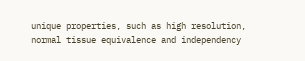unique properties, such as high resolution, normal tissue equivalence and independency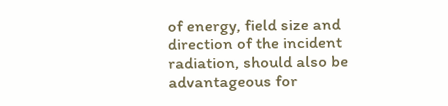of energy, field size and direction of the incident radiation, should also be advantageous for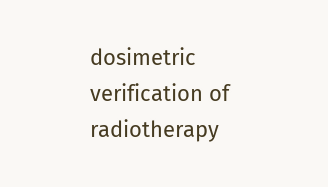dosimetric verification of radiotherapy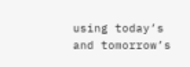using today’s and tomorrow’s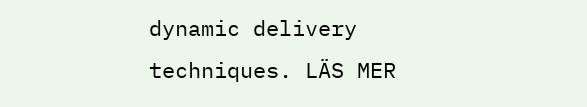dynamic delivery techniques. LÄS MER